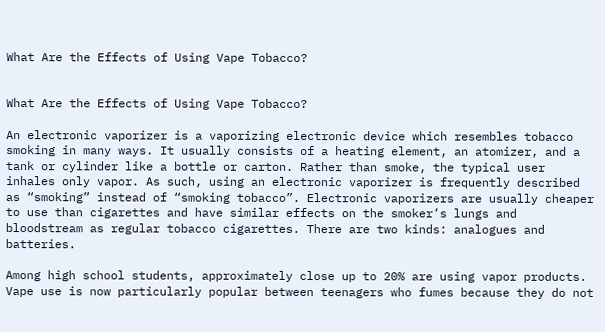What Are the Effects of Using Vape Tobacco?


What Are the Effects of Using Vape Tobacco?

An electronic vaporizer is a vaporizing electronic device which resembles tobacco smoking in many ways. It usually consists of a heating element, an atomizer, and a tank or cylinder like a bottle or carton. Rather than smoke, the typical user inhales only vapor. As such, using an electronic vaporizer is frequently described as “smoking” instead of “smoking tobacco”. Electronic vaporizers are usually cheaper to use than cigarettes and have similar effects on the smoker’s lungs and bloodstream as regular tobacco cigarettes. There are two kinds: analogues and batteries.

Among high school students, approximately close up to 20% are using vapor products. Vape use is now particularly popular between teenagers who fumes because they do not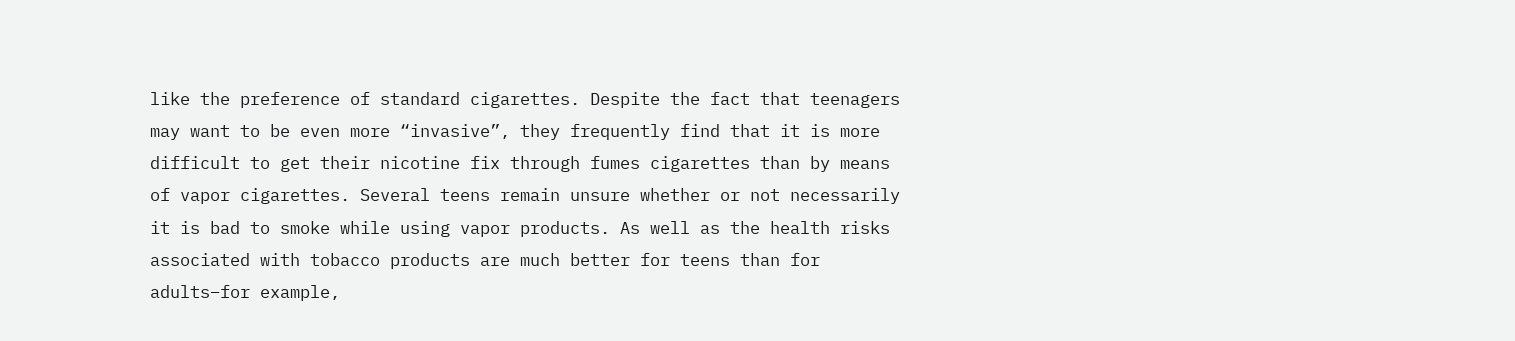like the preference of standard cigarettes. Despite the fact that teenagers may want to be even more “invasive”, they frequently find that it is more difficult to get their nicotine fix through fumes cigarettes than by means of vapor cigarettes. Several teens remain unsure whether or not necessarily it is bad to smoke while using vapor products. As well as the health risks associated with tobacco products are much better for teens than for adults–for example,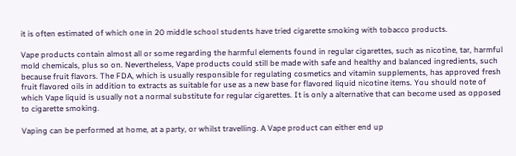it is often estimated of which one in 20 middle school students have tried cigarette smoking with tobacco products.

Vape products contain almost all or some regarding the harmful elements found in regular cigarettes, such as nicotine, tar, harmful mold chemicals, plus so on. Nevertheless, Vape products could still be made with safe and healthy and balanced ingredients, such because fruit flavors. The FDA, which is usually responsible for regulating cosmetics and vitamin supplements, has approved fresh fruit flavored oils in addition to extracts as suitable for use as a new base for flavored liquid nicotine items. You should note of which Vape liquid is usually not a normal substitute for regular cigarettes. It is only a alternative that can become used as opposed to cigarette smoking.

Vaping can be performed at home, at a party, or whilst travelling. A Vape product can either end up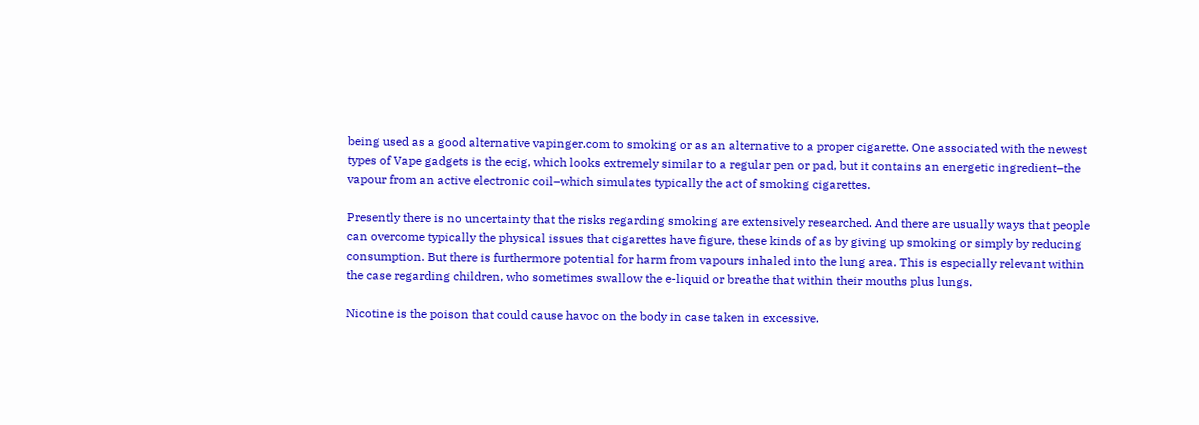being used as a good alternative vapinger.com to smoking or as an alternative to a proper cigarette. One associated with the newest types of Vape gadgets is the ecig, which looks extremely similar to a regular pen or pad, but it contains an energetic ingredient–the vapour from an active electronic coil–which simulates typically the act of smoking cigarettes.

Presently there is no uncertainty that the risks regarding smoking are extensively researched. And there are usually ways that people can overcome typically the physical issues that cigarettes have figure, these kinds of as by giving up smoking or simply by reducing consumption. But there is furthermore potential for harm from vapours inhaled into the lung area. This is especially relevant within the case regarding children, who sometimes swallow the e-liquid or breathe that within their mouths plus lungs.

Nicotine is the poison that could cause havoc on the body in case taken in excessive.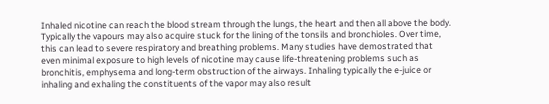Inhaled nicotine can reach the blood stream through the lungs, the heart and then all above the body. Typically the vapours may also acquire stuck for the lining of the tonsils and bronchioles. Over time, this can lead to severe respiratory and breathing problems. Many studies have demostrated that even minimal exposure to high levels of nicotine may cause life-threatening problems such as bronchitis, emphysema and long-term obstruction of the airways. Inhaling typically the e-juice or inhaling and exhaling the constituents of the vapor may also result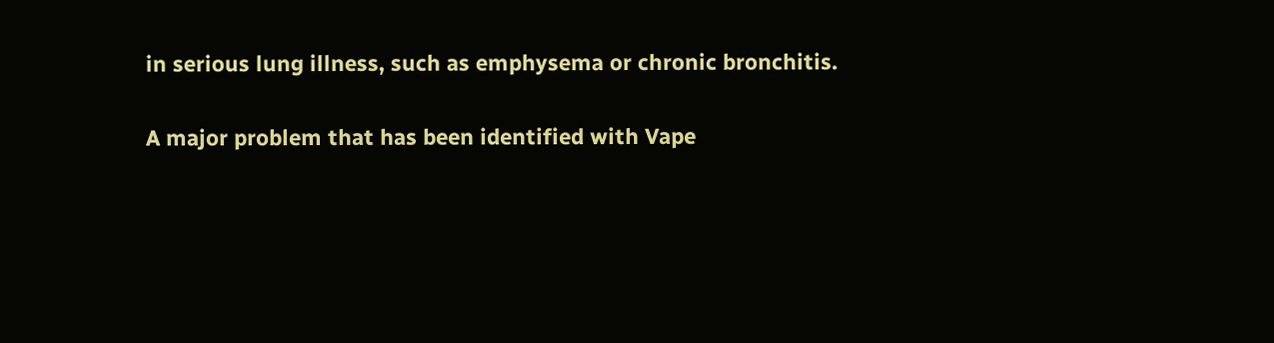in serious lung illness, such as emphysema or chronic bronchitis.

A major problem that has been identified with Vape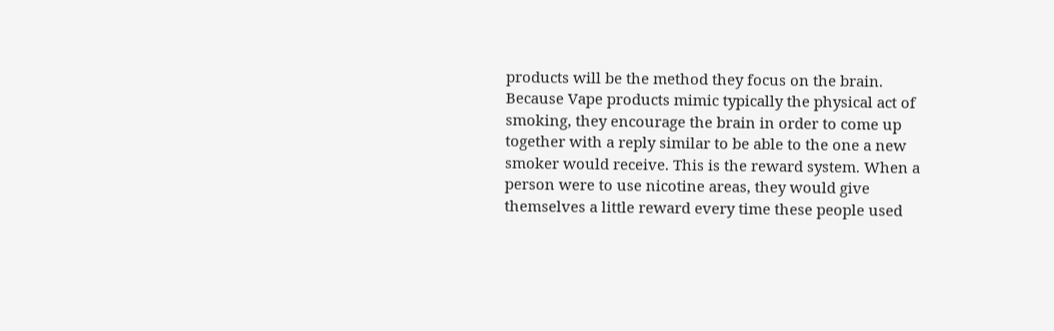products will be the method they focus on the brain. Because Vape products mimic typically the physical act of smoking, they encourage the brain in order to come up together with a reply similar to be able to the one a new smoker would receive. This is the reward system. When a person were to use nicotine areas, they would give themselves a little reward every time these people used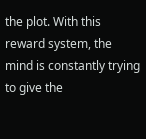the plot. With this reward system, the mind is constantly trying to give the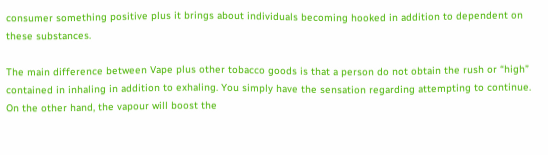consumer something positive plus it brings about individuals becoming hooked in addition to dependent on these substances.

The main difference between Vape plus other tobacco goods is that a person do not obtain the rush or “high” contained in inhaling in addition to exhaling. You simply have the sensation regarding attempting to continue. On the other hand, the vapour will boost the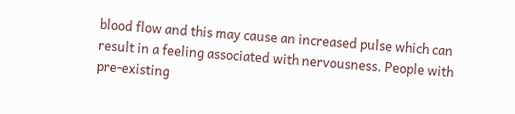blood flow and this may cause an increased pulse which can result in a feeling associated with nervousness. People with pre-existing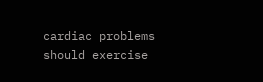cardiac problems should exercise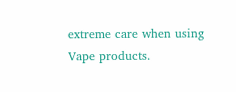extreme care when using Vape products.